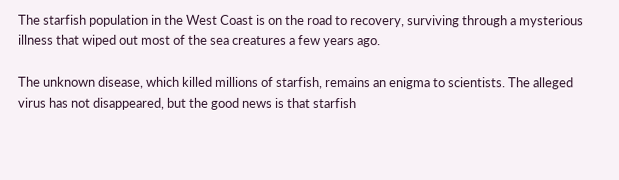The starfish population in the West Coast is on the road to recovery, surviving through a mysterious illness that wiped out most of the sea creatures a few years ago.

The unknown disease, which killed millions of starfish, remains an enigma to scientists. The alleged virus has not disappeared, but the good news is that starfish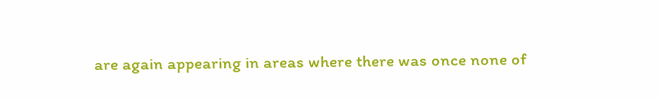are again appearing in areas where there was once none of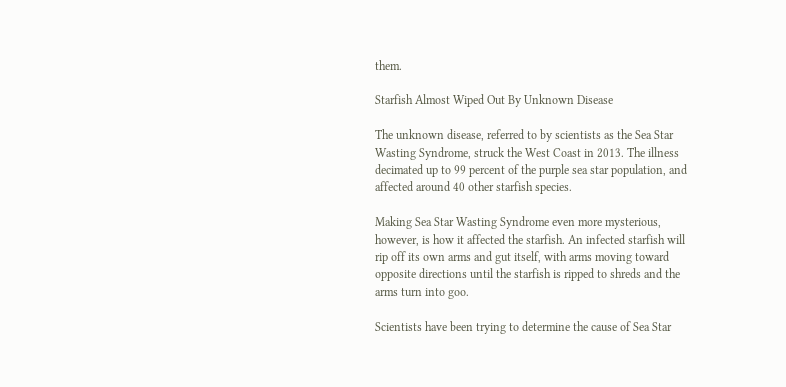them.

Starfish Almost Wiped Out By Unknown Disease

The unknown disease, referred to by scientists as the Sea Star Wasting Syndrome, struck the West Coast in 2013. The illness decimated up to 99 percent of the purple sea star population, and affected around 40 other starfish species.

Making Sea Star Wasting Syndrome even more mysterious, however, is how it affected the starfish. An infected starfish will rip off its own arms and gut itself, with arms moving toward opposite directions until the starfish is ripped to shreds and the arms turn into goo.

Scientists have been trying to determine the cause of Sea Star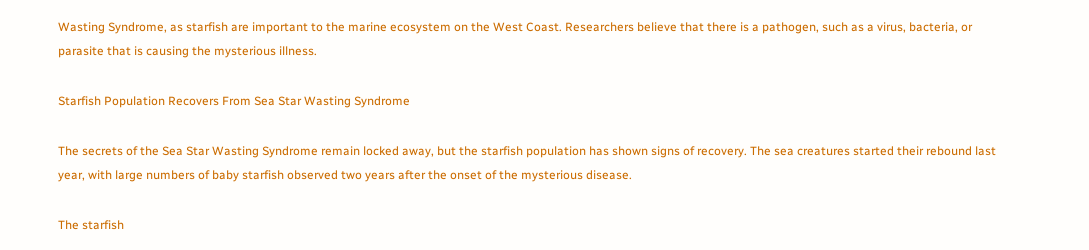Wasting Syndrome, as starfish are important to the marine ecosystem on the West Coast. Researchers believe that there is a pathogen, such as a virus, bacteria, or parasite that is causing the mysterious illness.

Starfish Population Recovers From Sea Star Wasting Syndrome

The secrets of the Sea Star Wasting Syndrome remain locked away, but the starfish population has shown signs of recovery. The sea creatures started their rebound last year, with large numbers of baby starfish observed two years after the onset of the mysterious disease.

The starfish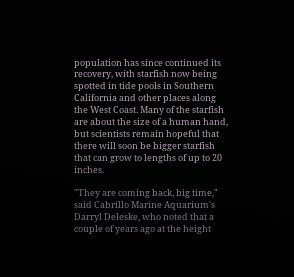population has since continued its recovery, with starfish now being spotted in tide pools in Southern California and other places along the West Coast. Many of the starfish are about the size of a human hand, but scientists remain hopeful that there will soon be bigger starfish that can grow to lengths of up to 20 inches.

"They are coming back, big time," said Cabrillo Marine Aquarium's Darryl Deleske, who noted that a couple of years ago at the height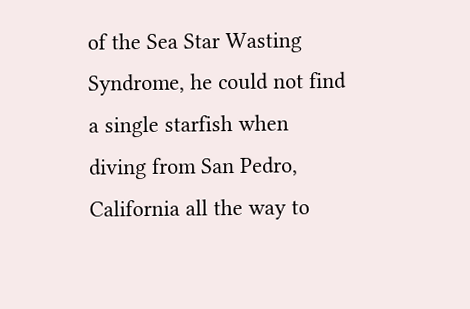of the Sea Star Wasting Syndrome, he could not find a single starfish when diving from San Pedro, California all the way to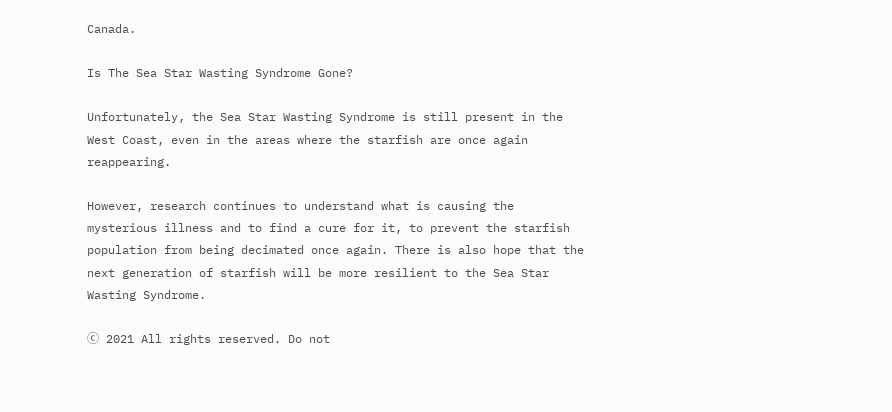Canada.

Is The Sea Star Wasting Syndrome Gone?

Unfortunately, the Sea Star Wasting Syndrome is still present in the West Coast, even in the areas where the starfish are once again reappearing.

However, research continues to understand what is causing the mysterious illness and to find a cure for it, to prevent the starfish population from being decimated once again. There is also hope that the next generation of starfish will be more resilient to the Sea Star Wasting Syndrome.

ⓒ 2021 All rights reserved. Do not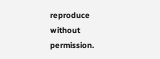reproduce without permission.